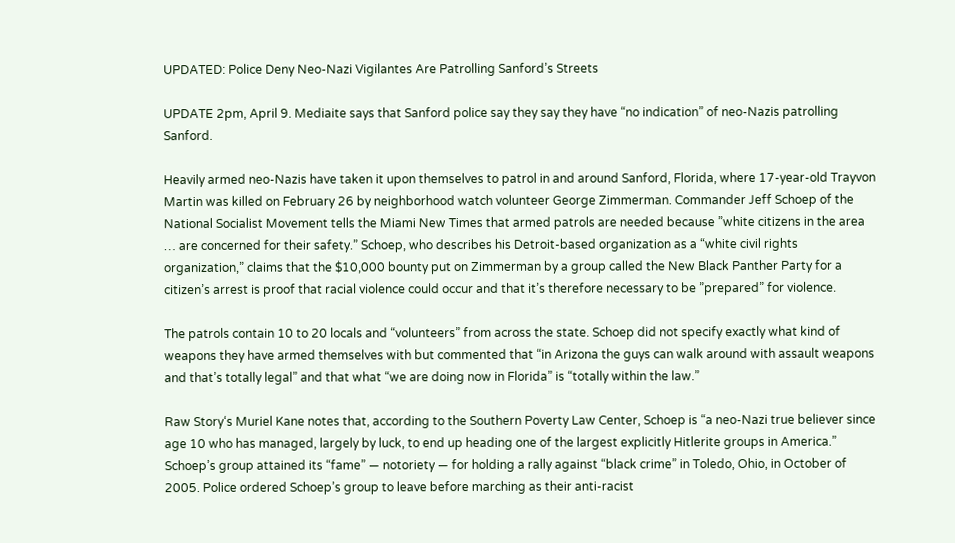UPDATED: Police Deny Neo-Nazi Vigilantes Are Patrolling Sanford’s Streets

UPDATE 2pm, April 9. Mediaite says that Sanford police say they say they have “no indication” of neo-Nazis patrolling Sanford.

Heavily armed neo-Nazis have taken it upon themselves to patrol in and around Sanford, Florida, where 17-year-old Trayvon Martin was killed on February 26 by neighborhood watch volunteer George Zimmerman. Commander Jeff Schoep of the National Socialist Movement tells the Miami New Times that armed patrols are needed because ”white citizens in the area … are concerned for their safety.” Schoep, who describes his Detroit-based organization as a “white civil rights organization,” claims that the $10,000 bounty put on Zimmerman by a group called the New Black Panther Party for a citizen’s arrest is proof that racial violence could occur and that it’s therefore necessary to be ”prepared” for violence.

The patrols contain 10 to 20 locals and “volunteers” from across the state. Schoep did not specify exactly what kind of weapons they have armed themselves with but commented that “in Arizona the guys can walk around with assault weapons and that’s totally legal” and that what “we are doing now in Florida” is “totally within the law.”

Raw Story‘s Muriel Kane notes that, according to the Southern Poverty Law Center, Schoep is “a neo-Nazi true believer since age 10 who has managed, largely by luck, to end up heading one of the largest explicitly Hitlerite groups in America.” Schoep’s group attained its “fame” — notoriety — for holding a rally against “black crime” in Toledo, Ohio, in October of 2005. Police ordered Schoep’s group to leave before marching as their anti-racist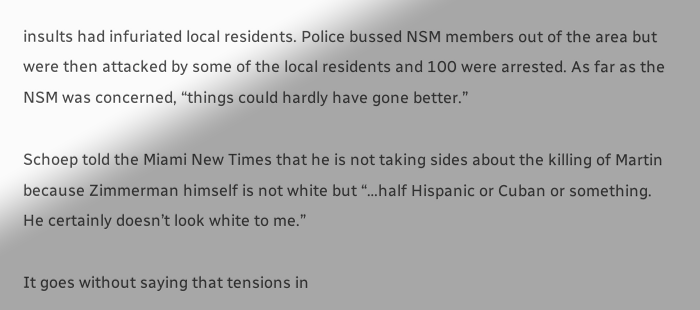insults had infuriated local residents. Police bussed NSM members out of the area but were then attacked by some of the local residents and 100 were arrested. As far as the NSM was concerned, “things could hardly have gone better.”

Schoep told the Miami New Times that he is not taking sides about the killing of Martin because Zimmerman himself is not white but “…half Hispanic or Cuban or something. He certainly doesn’t look white to me.”

It goes without saying that tensions in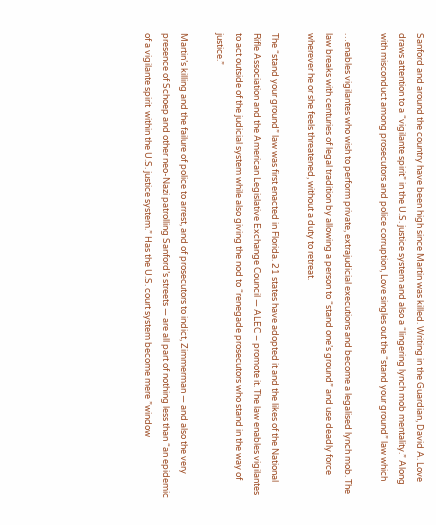Sanford and around the country have been high since Martin was killed. Writing in the Guardian, David A. Love draws attention to a “vigilante spirit” in the U.S. justice system and also a “lingering lynch mob mentality.” Along with misconduct among prosecutors and police corruption, Love singles out the “stand your ground” law which

…enables vigilantes who wish to perform private, extrajudicial executions and become a legalised lynch mob. The law breaks with centuries of legal tradition by allowing a person to “stand one’s ground” and use deadly force wherever he or she feels threatened, without a duty to retreat.

The “stand your ground” law was first enacted in Florida. 21 states have adopted it and the likes of the National Rifle Association and the American Legislative Exchange Council — ALEC – promote it. The law enables vigilantes to act outside of the judicial system while also giving the nod to “renegade prosecutors who stand in the way of justice.”

Martin’s killing and the failure of police to arrest, and of prosecutors to indict, Zimmerman — and also the very presence of Schoep and other neo-Nazi patrolling Sanford’s streets — are all part of nothing less than “an epidemic of a vigilante spirit  within the U.S. justice system.” Has the U.S. court system become mere ”window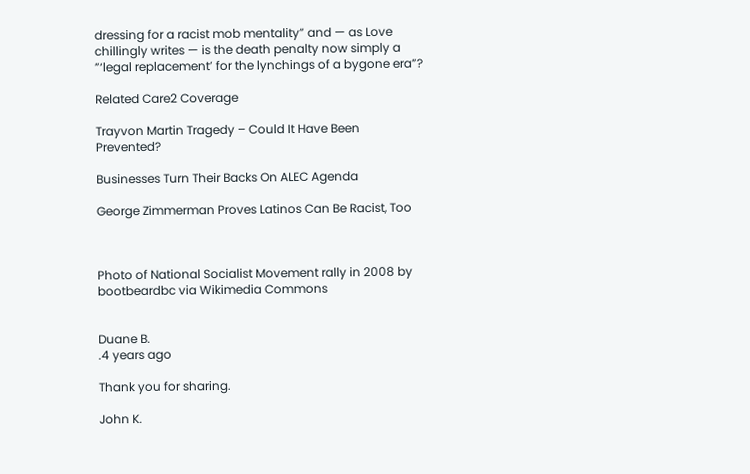dressing for a racist mob mentality” and — as Love chillingly writes — is the death penalty now simply a ”‘legal replacement’ for the lynchings of a bygone era”?

Related Care2 Coverage

Trayvon Martin Tragedy – Could It Have Been Prevented?

Businesses Turn Their Backs On ALEC Agenda

George Zimmerman Proves Latinos Can Be Racist, Too



Photo of National Socialist Movement rally in 2008 by bootbeardbc via Wikimedia Commons


Duane B.
.4 years ago

Thank you for sharing.

John K.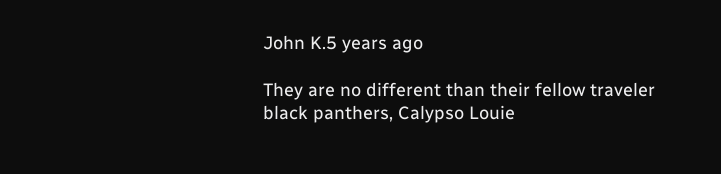John K.5 years ago

They are no different than their fellow traveler black panthers, Calypso Louie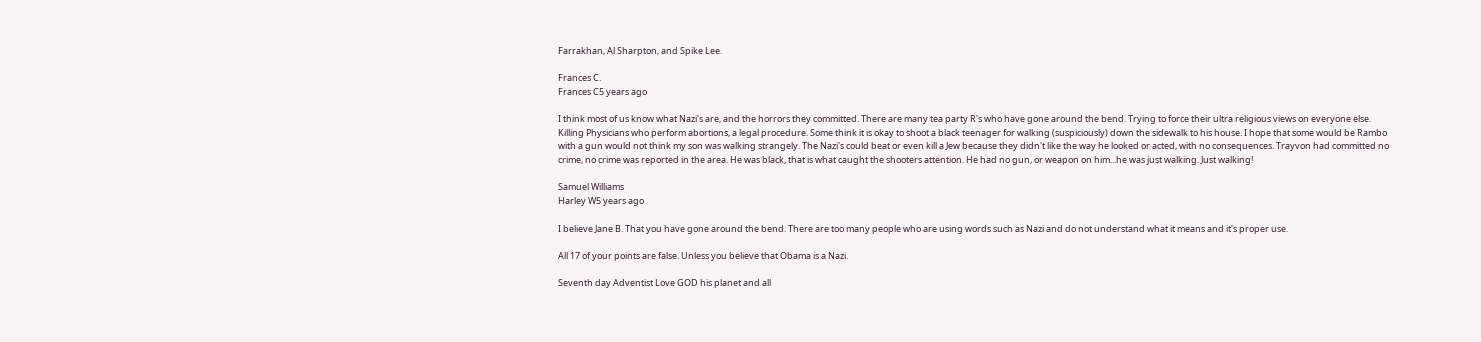Farrakhan, Al Sharpton, and Spike Lee.

Frances C.
Frances C5 years ago

I think most of us know what Nazi's are, and the horrors they committed. There are many tea party R's who have gone around the bend. Trying to force their ultra religious views on everyone else. Killing Physicians who perform abortions, a legal procedure. Some think it is okay to shoot a black teenager for walking (suspiciously) down the sidewalk to his house. I hope that some would be Rambo with a gun would not think my son was walking strangely. The Nazi's could beat or even kill a Jew because they didn't like the way he looked or acted, with no consequences. Trayvon had committed no crime, no crime was reported in the area. He was black, that is what caught the shooters attention. He had no gun, or weapon on him...he was just walking. Just walking!

Samuel Williams
Harley W5 years ago

I believe Jane B. That you have gone around the bend. There are too many people who are using words such as Nazi and do not understand what it means and it's proper use.

All 17 of your points are false. Unless you believe that Obama is a Nazi.

Seventh day Adventist Love GOD his planet and all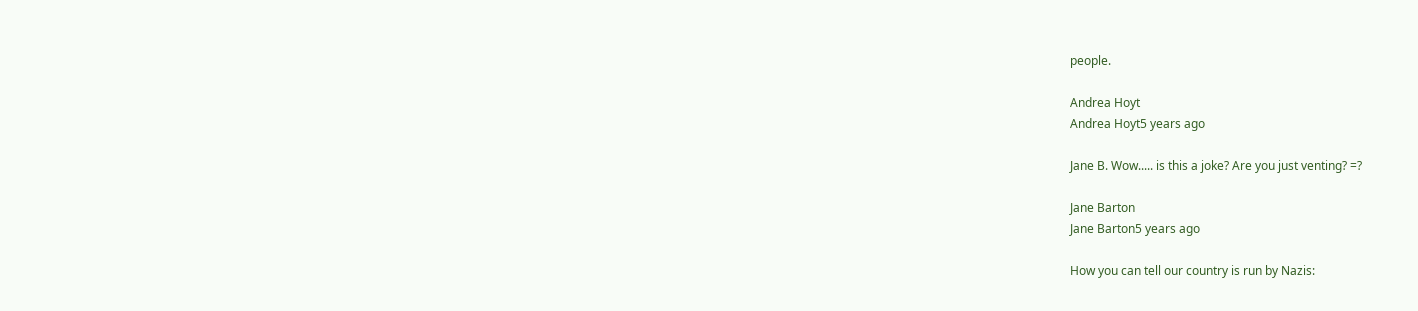people.

Andrea Hoyt
Andrea Hoyt5 years ago

Jane B. Wow..... is this a joke? Are you just venting? =?

Jane Barton
Jane Barton5 years ago

How you can tell our country is run by Nazis: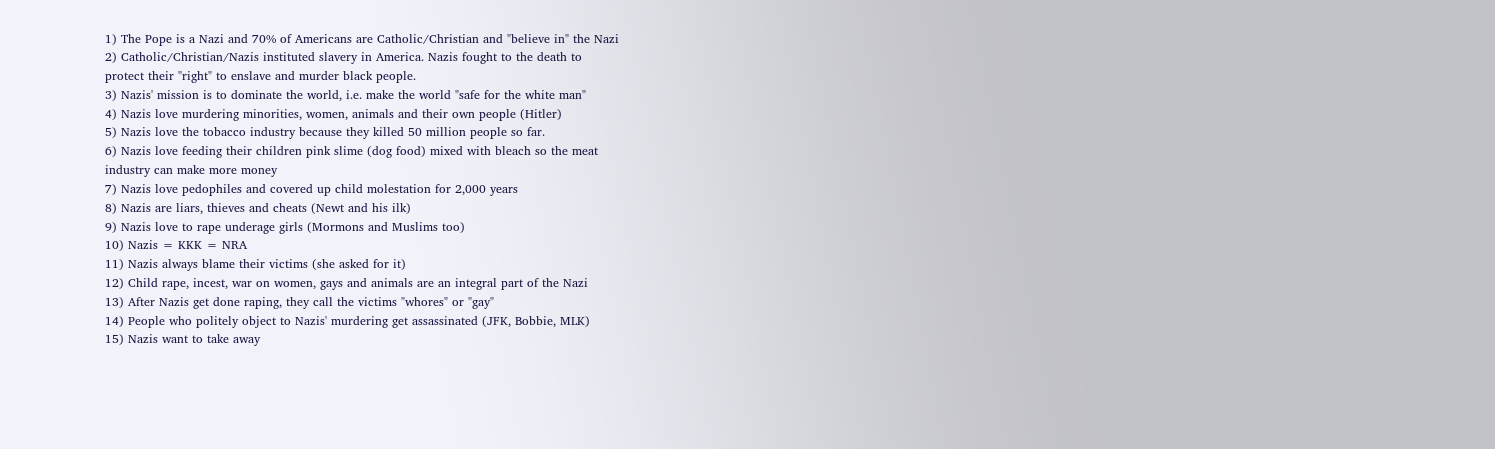1) The Pope is a Nazi and 70% of Americans are Catholic/Christian and "believe in" the Nazi
2) Catholic/Christian/Nazis instituted slavery in America. Nazis fought to the death to
protect their "right" to enslave and murder black people.
3) Nazis' mission is to dominate the world, i.e. make the world "safe for the white man"
4) Nazis love murdering minorities, women, animals and their own people (Hitler)
5) Nazis love the tobacco industry because they killed 50 million people so far.
6) Nazis love feeding their children pink slime (dog food) mixed with bleach so the meat
industry can make more money
7) Nazis love pedophiles and covered up child molestation for 2,000 years
8) Nazis are liars, thieves and cheats (Newt and his ilk)
9) Nazis love to rape underage girls (Mormons and Muslims too)
10) Nazis = KKK = NRA
11) Nazis always blame their victims (she asked for it)
12) Child rape, incest, war on women, gays and animals are an integral part of the Nazi
13) After Nazis get done raping, they call the victims "whores" or "gay"
14) People who politely object to Nazis' murdering get assassinated (JFK, Bobbie, MLK)
15) Nazis want to take away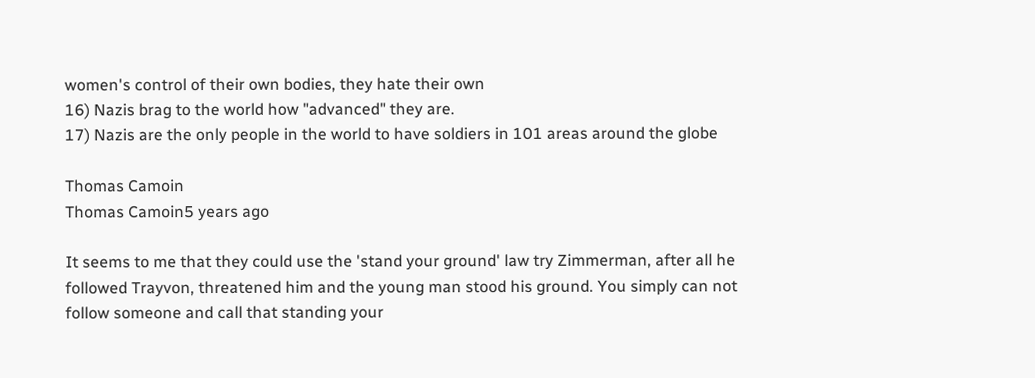women's control of their own bodies, they hate their own
16) Nazis brag to the world how "advanced" they are.
17) Nazis are the only people in the world to have soldiers in 101 areas around the globe

Thomas Camoin
Thomas Camoin5 years ago

It seems to me that they could use the 'stand your ground' law try Zimmerman, after all he followed Trayvon, threatened him and the young man stood his ground. You simply can not follow someone and call that standing your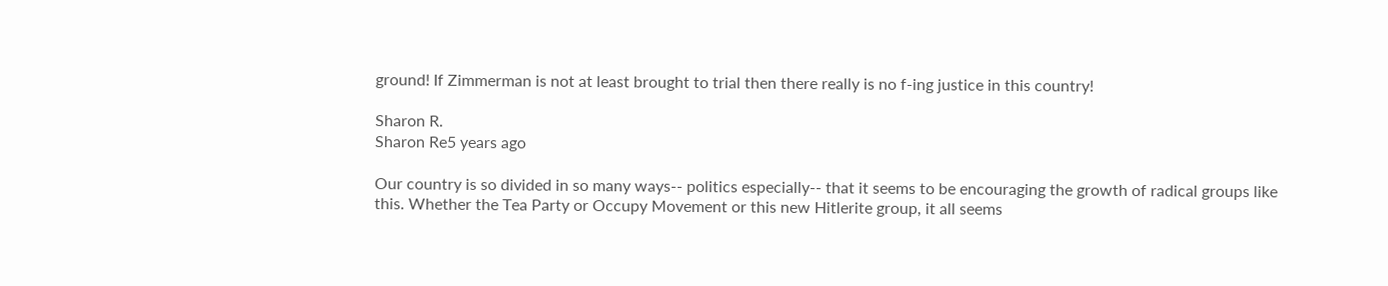ground! If Zimmerman is not at least brought to trial then there really is no f-ing justice in this country!

Sharon R.
Sharon Re5 years ago

Our country is so divided in so many ways-- politics especially-- that it seems to be encouraging the growth of radical groups like this. Whether the Tea Party or Occupy Movement or this new Hitlerite group, it all seems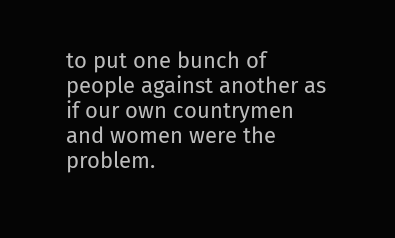to put one bunch of people against another as if our own countrymen and women were the problem.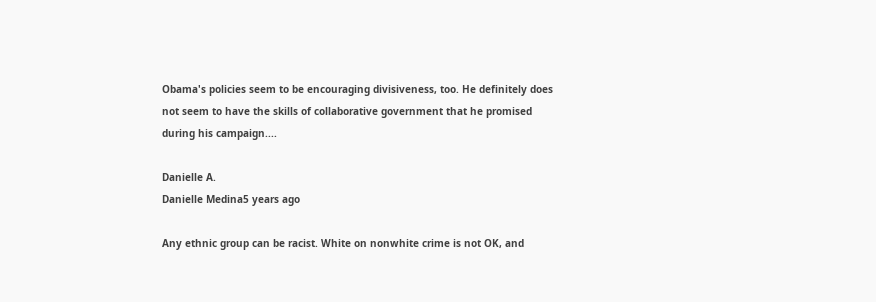Obama's policies seem to be encouraging divisiveness, too. He definitely does not seem to have the skills of collaborative government that he promised during his campaign....

Danielle A.
Danielle Medina5 years ago

Any ethnic group can be racist. White on nonwhite crime is not OK, and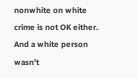nonwhite on white crime is not OK either. And a white person wasn't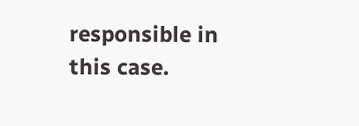responsible in this case.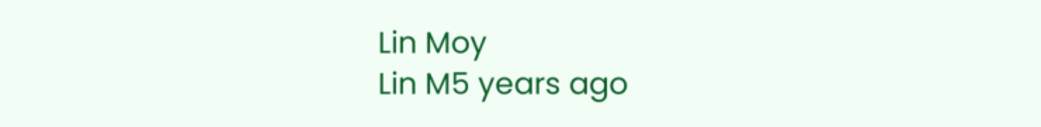Lin Moy
Lin M5 years ago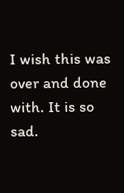I wish this was over and done with. It is so sad.